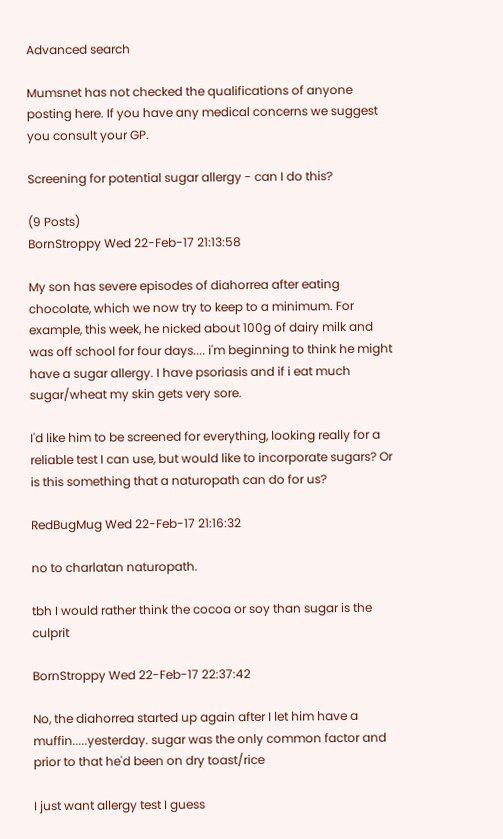Advanced search

Mumsnet has not checked the qualifications of anyone posting here. If you have any medical concerns we suggest you consult your GP.

Screening for potential sugar allergy - can I do this?

(9 Posts)
BornStroppy Wed 22-Feb-17 21:13:58

My son has severe episodes of diahorrea after eating chocolate, which we now try to keep to a minimum. For example, this week, he nicked about 100g of dairy milk and was off school for four days.... i'm beginning to think he might have a sugar allergy. I have psoriasis and if i eat much sugar/wheat my skin gets very sore.

I'd like him to be screened for everything, looking really for a reliable test I can use, but would like to incorporate sugars? Or is this something that a naturopath can do for us?

RedBugMug Wed 22-Feb-17 21:16:32

no to charlatan naturopath.

tbh I would rather think the cocoa or soy than sugar is the culprit

BornStroppy Wed 22-Feb-17 22:37:42

No, the diahorrea started up again after I let him have a muffin.....yesterday. sugar was the only common factor and prior to that he'd been on dry toast/rice

I just want allergy test I guess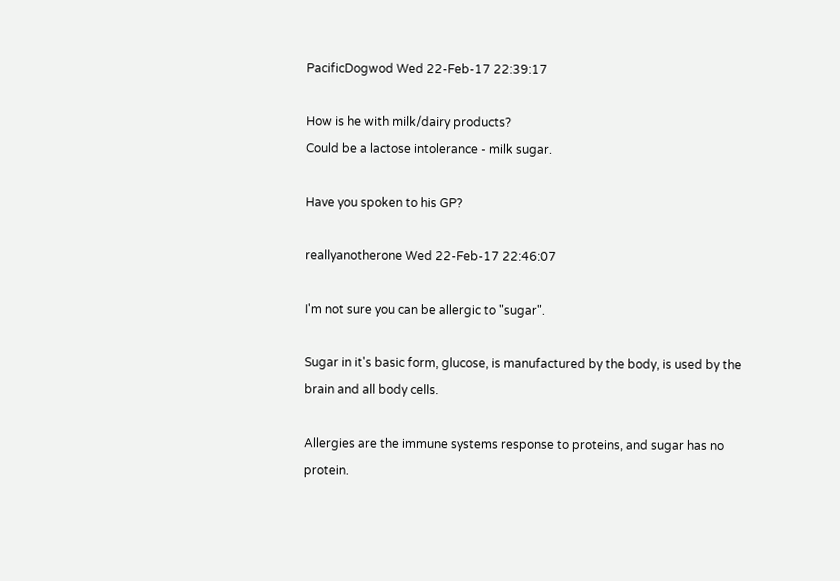PacificDogwod Wed 22-Feb-17 22:39:17

How is he with milk/dairy products?
Could be a lactose intolerance - milk sugar.

Have you spoken to his GP?

reallyanotherone Wed 22-Feb-17 22:46:07

I'm not sure you can be allergic to "sugar".

Sugar in it's basic form, glucose, is manufactured by the body, is used by the brain and all body cells.

Allergies are the immune systems response to proteins, and sugar has no protein.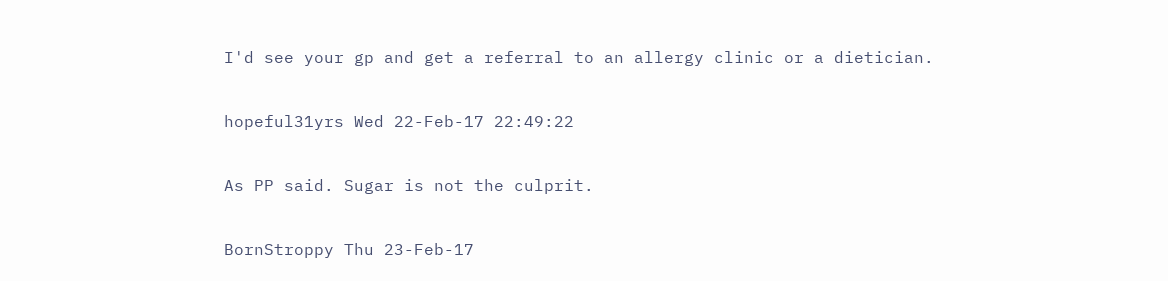I'd see your gp and get a referral to an allergy clinic or a dietician.

hopeful31yrs Wed 22-Feb-17 22:49:22

As PP said. Sugar is not the culprit.

BornStroppy Thu 23-Feb-17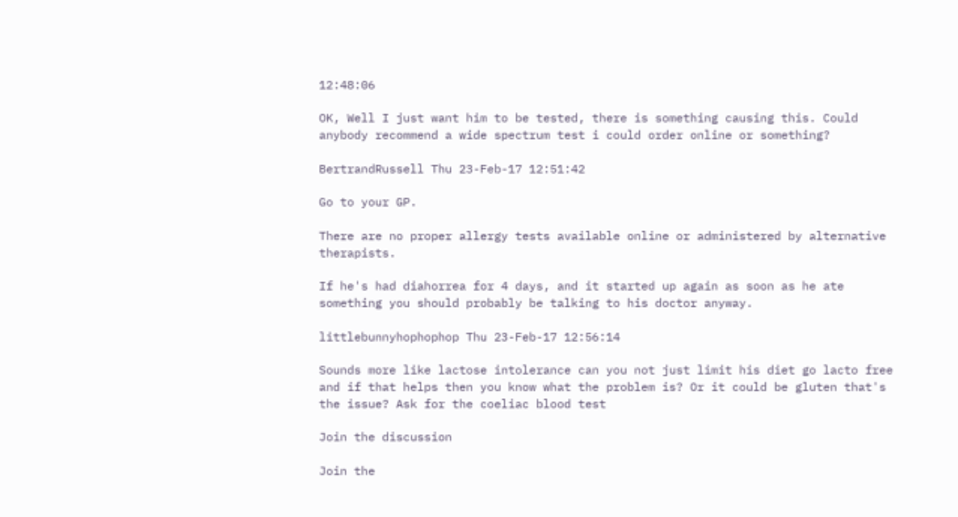12:48:06

OK, Well I just want him to be tested, there is something causing this. Could anybody recommend a wide spectrum test i could order online or something?

BertrandRussell Thu 23-Feb-17 12:51:42

Go to your GP.

There are no proper allergy tests available online or administered by alternative therapists.

If he's had diahorrea for 4 days, and it started up again as soon as he ate something you should probably be talking to his doctor anyway.

littlebunnyhophophop Thu 23-Feb-17 12:56:14

Sounds more like lactose intolerance can you not just limit his diet go lacto free and if that helps then you know what the problem is? Or it could be gluten that's the issue? Ask for the coeliac blood test

Join the discussion

Join the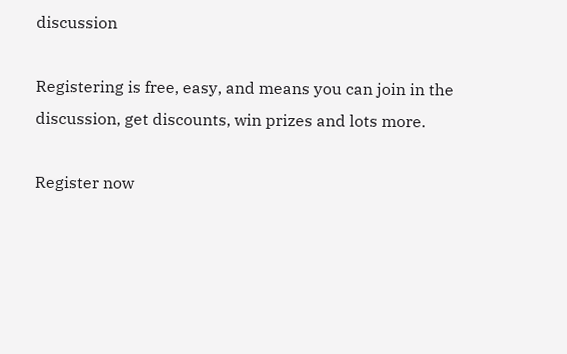discussion

Registering is free, easy, and means you can join in the discussion, get discounts, win prizes and lots more.

Register now